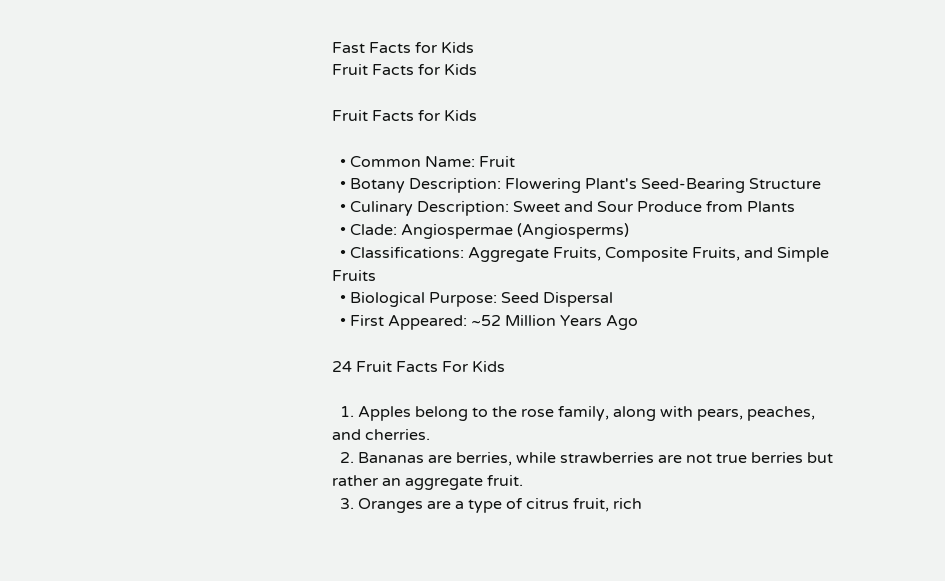Fast Facts for Kids
Fruit Facts for Kids

Fruit Facts for Kids

  • Common Name: Fruit
  • Botany Description: Flowering Plant's Seed-Bearing Structure
  • Culinary Description: Sweet and Sour Produce from Plants
  • Clade: Angiospermae (Angiosperms)
  • Classifications: Aggregate Fruits, Composite Fruits, and Simple Fruits
  • Biological Purpose: Seed Dispersal
  • First Appeared: ~52 Million Years Ago

24 Fruit Facts For Kids

  1. Apples belong to the rose family, along with pears, peaches, and cherries.
  2. Bananas are berries, while strawberries are not true berries but rather an aggregate fruit.
  3. Oranges are a type of citrus fruit, rich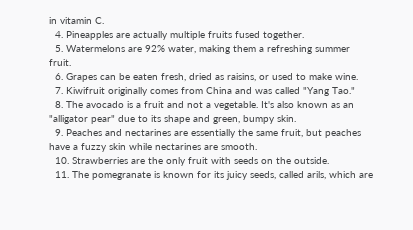in vitamin C.
  4. Pineapples are actually multiple fruits fused together.
  5. Watermelons are 92% water, making them a refreshing summer fruit.
  6. Grapes can be eaten fresh, dried as raisins, or used to make wine.
  7. Kiwifruit originally comes from China and was called "Yang Tao."
  8. The avocado is a fruit and not a vegetable. It's also known as an "alligator pear" due to its shape and green, bumpy skin.
  9. Peaches and nectarines are essentially the same fruit, but peaches have a fuzzy skin while nectarines are smooth.
  10. Strawberries are the only fruit with seeds on the outside.
  11. The pomegranate is known for its juicy seeds, called arils, which are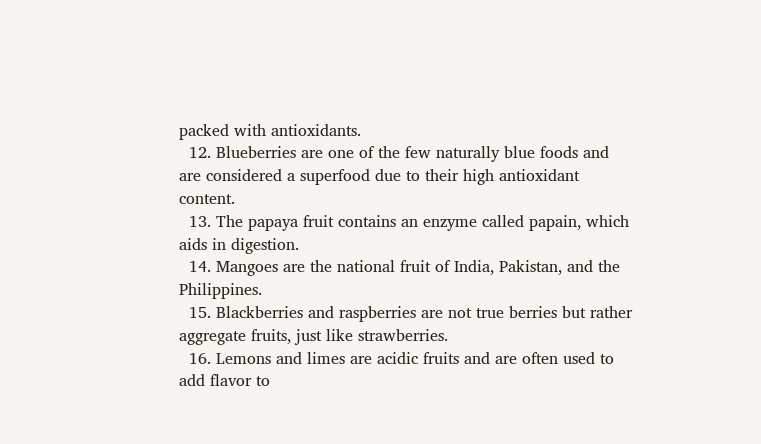packed with antioxidants.
  12. Blueberries are one of the few naturally blue foods and are considered a superfood due to their high antioxidant content.
  13. The papaya fruit contains an enzyme called papain, which aids in digestion.
  14. Mangoes are the national fruit of India, Pakistan, and the Philippines.
  15. Blackberries and raspberries are not true berries but rather aggregate fruits, just like strawberries.
  16. Lemons and limes are acidic fruits and are often used to add flavor to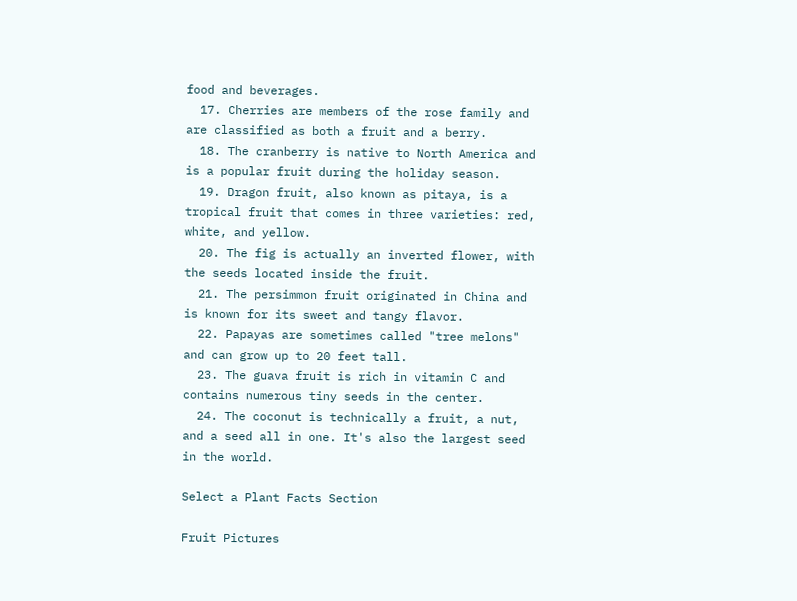food and beverages.
  17. Cherries are members of the rose family and are classified as both a fruit and a berry.
  18. The cranberry is native to North America and is a popular fruit during the holiday season.
  19. Dragon fruit, also known as pitaya, is a tropical fruit that comes in three varieties: red, white, and yellow.
  20. The fig is actually an inverted flower, with the seeds located inside the fruit.
  21. The persimmon fruit originated in China and is known for its sweet and tangy flavor.
  22. Papayas are sometimes called "tree melons" and can grow up to 20 feet tall.
  23. The guava fruit is rich in vitamin C and contains numerous tiny seeds in the center.
  24. The coconut is technically a fruit, a nut, and a seed all in one. It's also the largest seed in the world.

Select a Plant Facts Section

Fruit Pictures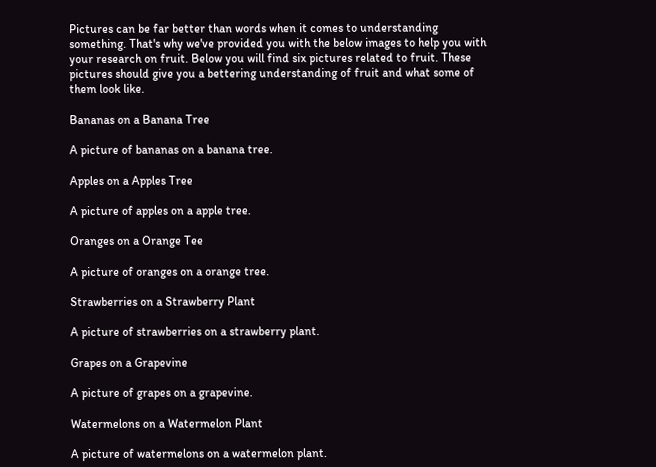Pictures can be far better than words when it comes to understanding something. That's why we've provided you with the below images to help you with your research on fruit. Below you will find six pictures related to fruit. These pictures should give you a bettering understanding of fruit and what some of them look like.

Bananas on a Banana Tree

A picture of bananas on a banana tree.

Apples on a Apples Tree

A picture of apples on a apple tree.

Oranges on a Orange Tee

A picture of oranges on a orange tree.

Strawberries on a Strawberry Plant

A picture of strawberries on a strawberry plant.

Grapes on a Grapevine

A picture of grapes on a grapevine.

Watermelons on a Watermelon Plant

A picture of watermelons on a watermelon plant.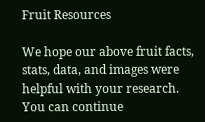Fruit Resources

We hope our above fruit facts, stats, data, and images were helpful with your research. You can continue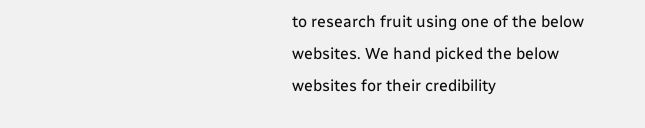to research fruit using one of the below websites. We hand picked the below websites for their credibility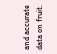and accurate data on fruit.